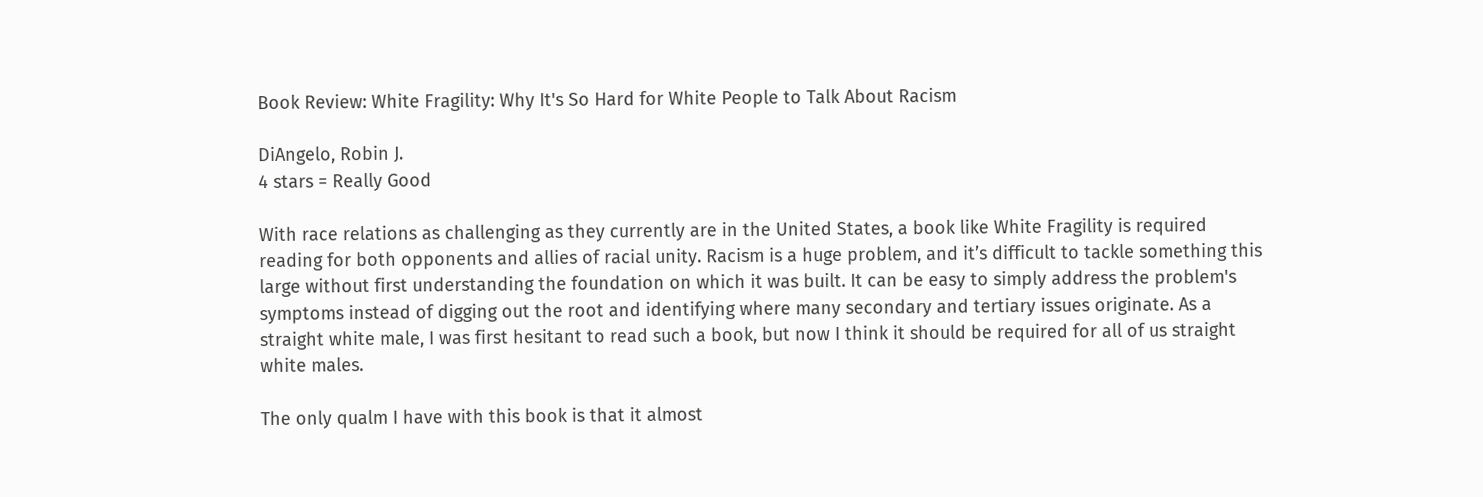Book Review: White Fragility: Why It's So Hard for White People to Talk About Racism

DiAngelo, Robin J.
4 stars = Really Good

With race relations as challenging as they currently are in the United States, a book like White Fragility is required reading for both opponents and allies of racial unity. Racism is a huge problem, and it’s difficult to tackle something this large without first understanding the foundation on which it was built. It can be easy to simply address the problem's symptoms instead of digging out the root and identifying where many secondary and tertiary issues originate. As a straight white male, I was first hesitant to read such a book, but now I think it should be required for all of us straight white males.

The only qualm I have with this book is that it almost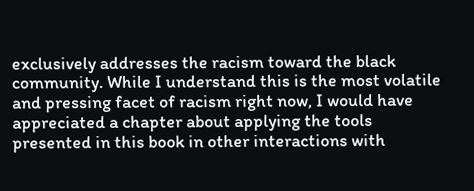exclusively addresses the racism toward the black community. While I understand this is the most volatile and pressing facet of racism right now, I would have appreciated a chapter about applying the tools presented in this book in other interactions with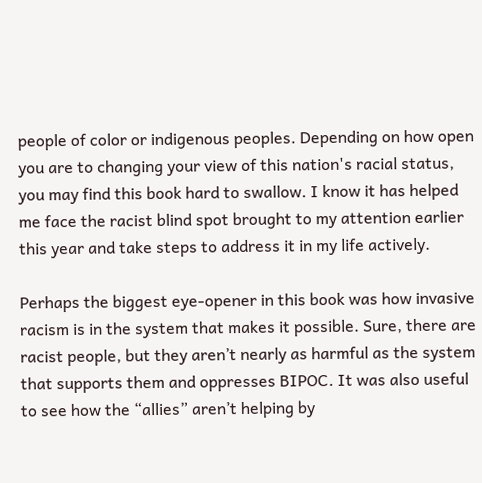people of color or indigenous peoples. Depending on how open you are to changing your view of this nation's racial status, you may find this book hard to swallow. I know it has helped me face the racist blind spot brought to my attention earlier this year and take steps to address it in my life actively.

Perhaps the biggest eye-opener in this book was how invasive racism is in the system that makes it possible. Sure, there are racist people, but they aren’t nearly as harmful as the system that supports them and oppresses BIPOC. It was also useful to see how the “allies” aren’t helping by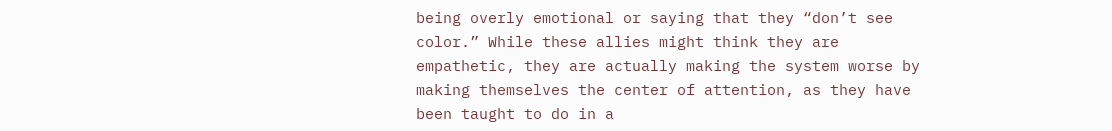being overly emotional or saying that they “don’t see color.” While these allies might think they are empathetic, they are actually making the system worse by making themselves the center of attention, as they have been taught to do in a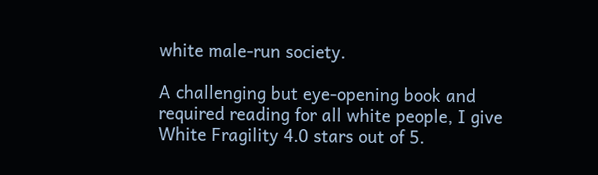white male-run society.

A challenging but eye-opening book and required reading for all white people, I give White Fragility 4.0 stars out of 5.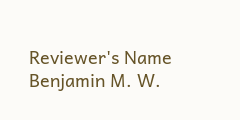Reviewer's Name
Benjamin M. W.